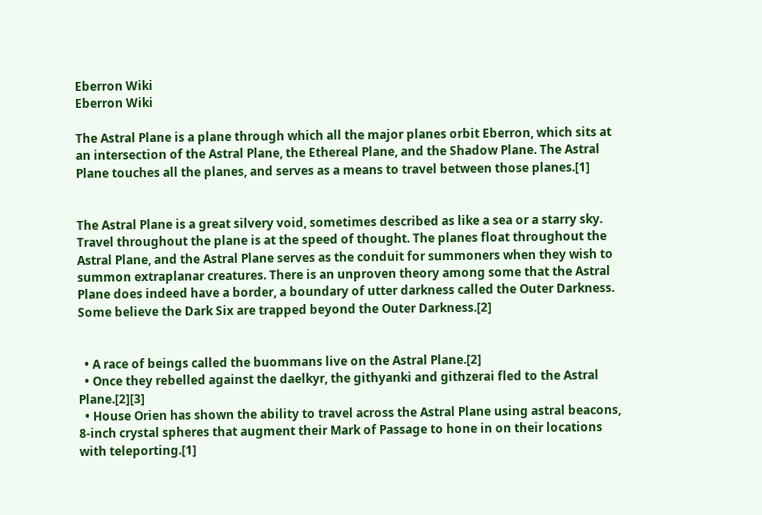Eberron Wiki
Eberron Wiki

The Astral Plane is a plane through which all the major planes orbit Eberron, which sits at an intersection of the Astral Plane, the Ethereal Plane, and the Shadow Plane. The Astral Plane touches all the planes, and serves as a means to travel between those planes.[1]


The Astral Plane is a great silvery void, sometimes described as like a sea or a starry sky. Travel throughout the plane is at the speed of thought. The planes float throughout the Astral Plane, and the Astral Plane serves as the conduit for summoners when they wish to summon extraplanar creatures. There is an unproven theory among some that the Astral Plane does indeed have a border, a boundary of utter darkness called the Outer Darkness. Some believe the Dark Six are trapped beyond the Outer Darkness.[2]


  • A race of beings called the buommans live on the Astral Plane.[2]
  • Once they rebelled against the daelkyr, the githyanki and githzerai fled to the Astral Plane.[2][3]
  • House Orien has shown the ability to travel across the Astral Plane using astral beacons, 8-inch crystal spheres that augment their Mark of Passage to hone in on their locations with teleporting.[1]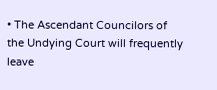• The Ascendant Councilors of the Undying Court will frequently leave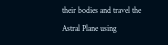their bodies and travel the Astral Plane using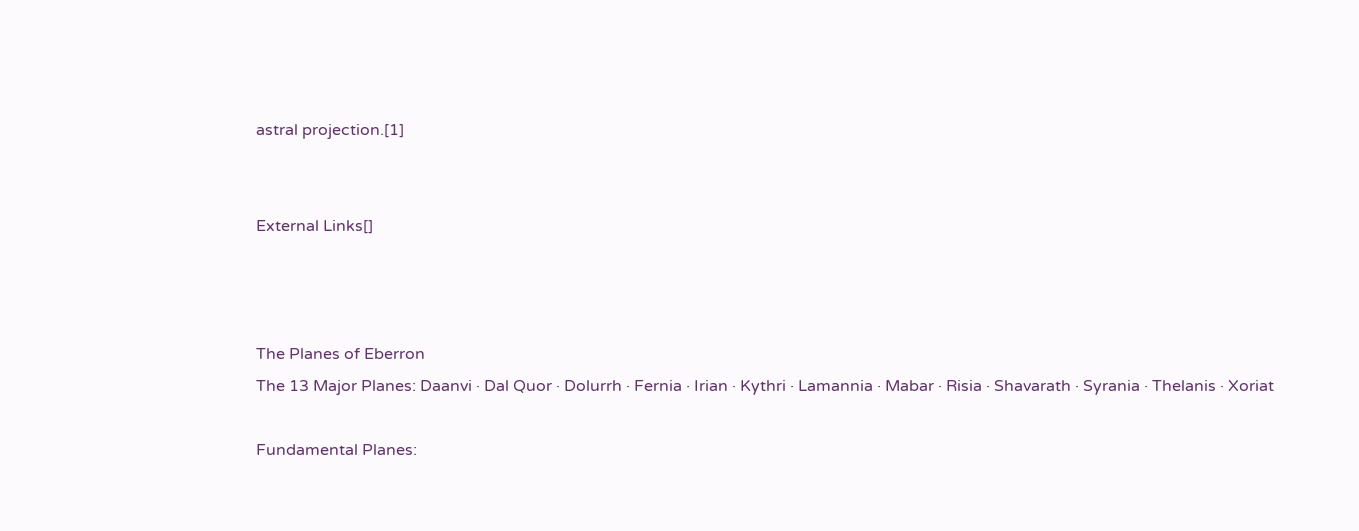astral projection.[1]


External Links[]



The Planes of Eberron
The 13 Major Planes: Daanvi · Dal Quor · Dolurrh · Fernia · Irian · Kythri · Lamannia · Mabar · Risia · Shavarath · Syrania · Thelanis · Xoriat

Fundamental Planes: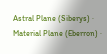Astral Plane (Siberys) · Material Plane (Eberron) ·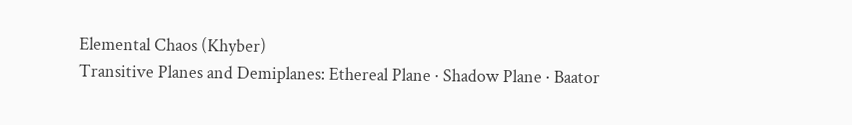Elemental Chaos (Khyber)
Transitive Planes and Demiplanes: Ethereal Plane · Shadow Plane · Baator